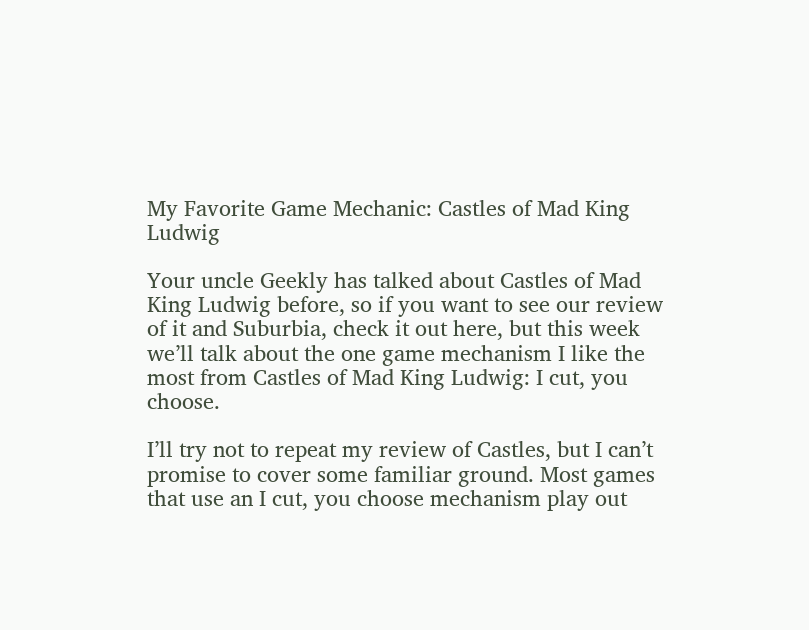My Favorite Game Mechanic: Castles of Mad King Ludwig

Your uncle Geekly has talked about Castles of Mad King Ludwig before, so if you want to see our review of it and Suburbia, check it out here, but this week we’ll talk about the one game mechanism I like the most from Castles of Mad King Ludwig: I cut, you choose.

I’ll try not to repeat my review of Castles, but I can’t promise to cover some familiar ground. Most games that use an I cut, you choose mechanism play out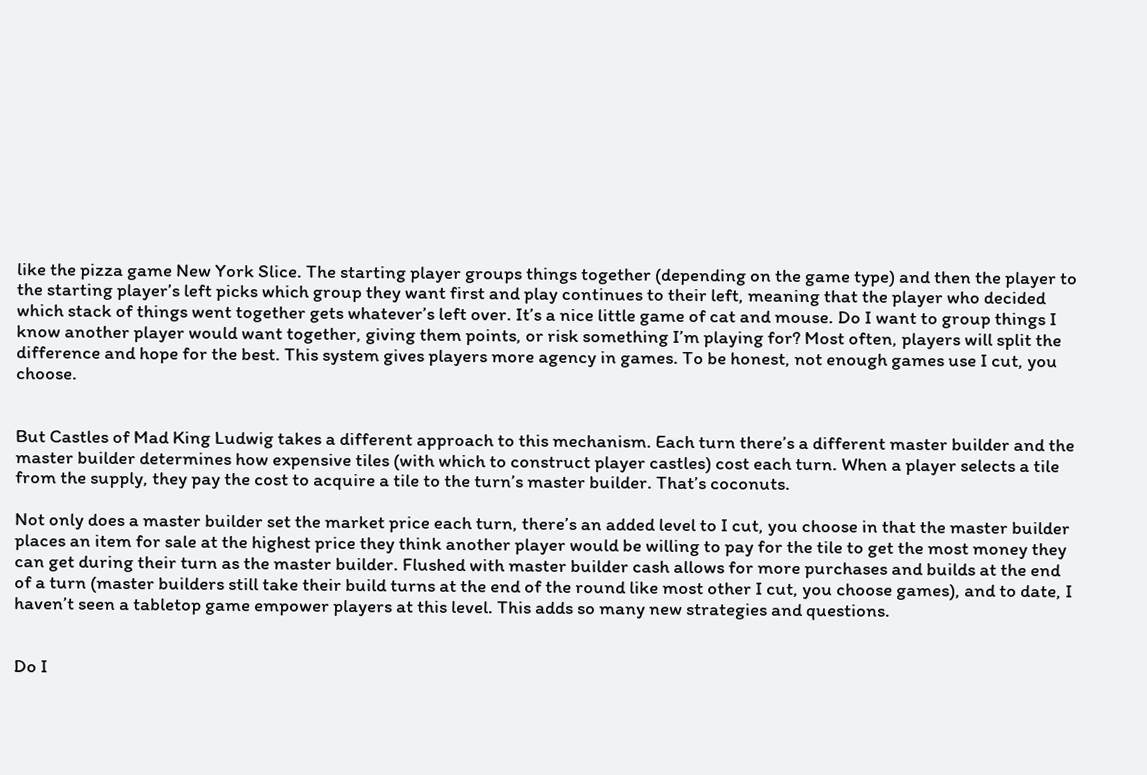like the pizza game New York Slice. The starting player groups things together (depending on the game type) and then the player to the starting player’s left picks which group they want first and play continues to their left, meaning that the player who decided which stack of things went together gets whatever’s left over. It’s a nice little game of cat and mouse. Do I want to group things I know another player would want together, giving them points, or risk something I’m playing for? Most often, players will split the difference and hope for the best. This system gives players more agency in games. To be honest, not enough games use I cut, you choose.


But Castles of Mad King Ludwig takes a different approach to this mechanism. Each turn there’s a different master builder and the master builder determines how expensive tiles (with which to construct player castles) cost each turn. When a player selects a tile from the supply, they pay the cost to acquire a tile to the turn’s master builder. That’s coconuts.

Not only does a master builder set the market price each turn, there’s an added level to I cut, you choose in that the master builder places an item for sale at the highest price they think another player would be willing to pay for the tile to get the most money they can get during their turn as the master builder. Flushed with master builder cash allows for more purchases and builds at the end of a turn (master builders still take their build turns at the end of the round like most other I cut, you choose games), and to date, I haven’t seen a tabletop game empower players at this level. This adds so many new strategies and questions.


Do I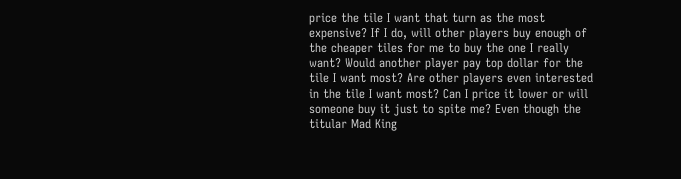price the tile I want that turn as the most expensive? If I do, will other players buy enough of the cheaper tiles for me to buy the one I really want? Would another player pay top dollar for the tile I want most? Are other players even interested in the tile I want most? Can I price it lower or will someone buy it just to spite me? Even though the titular Mad King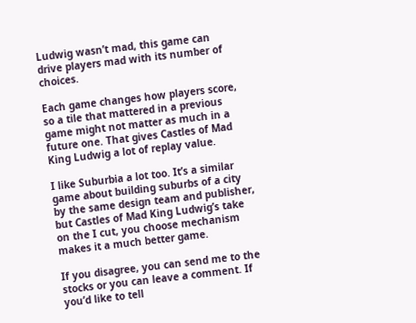Ludwig wasn’t mad, this game can drive players mad with its number of choices.

Each game changes how players score, so a tile that mattered in a previous game might not matter as much in a future one. That gives Castles of Mad King Ludwig a lot of replay value.

I like Suburbia a lot too. It’s a similar game about building suburbs of a city by the same design team and publisher, but Castles of Mad King Ludwig’s take on the I cut, you choose mechanism makes it a much better game.

If you disagree, you can send me to the stocks or you can leave a comment. If you’d like to tell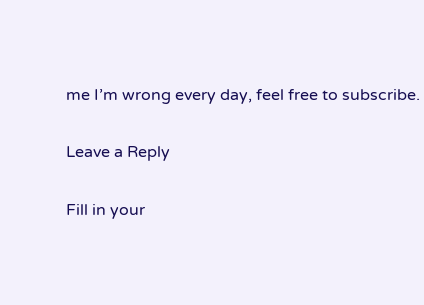me I’m wrong every day, feel free to subscribe.

Leave a Reply

Fill in your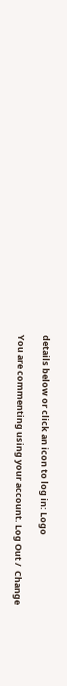details below or click an icon to log in: Logo

You are commenting using your account. Log Out /  Change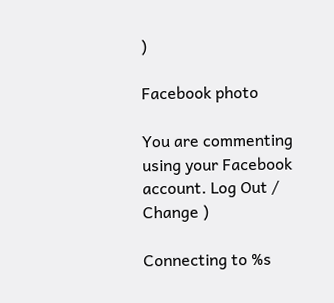)

Facebook photo

You are commenting using your Facebook account. Log Out /  Change )

Connecting to %s